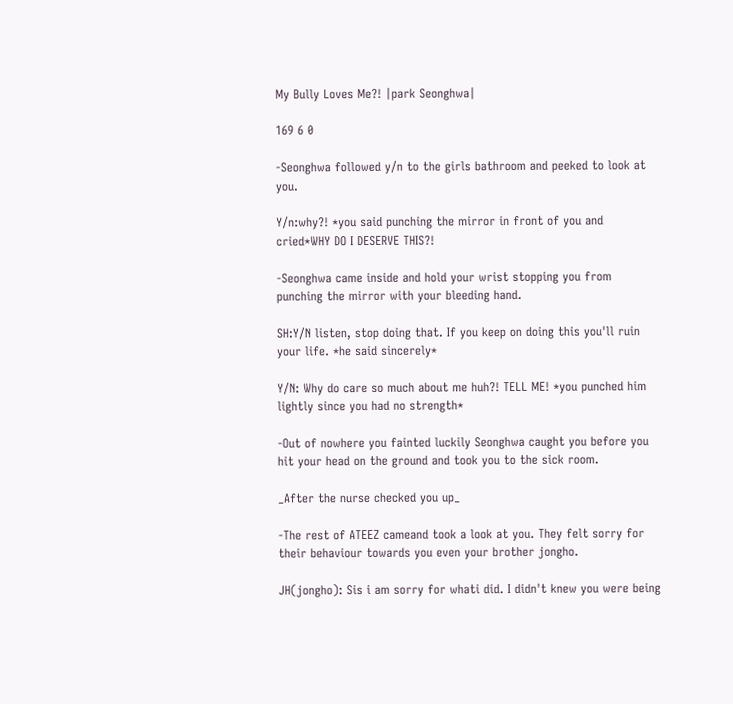My Bully Loves Me?! |park Seonghwa|

169 6 0

-Seonghwa followed y/n to the girls bathroom and peeked to look at you.

Y/n:why?! *you said punching the mirror in front of you and cried*WHY DO I DESERVE THIS?!

-Seonghwa came inside and hold your wrist stopping you from punching the mirror with your bleeding hand.

SH:Y/N listen, stop doing that. If you keep on doing this you'll ruin your life. *he said sincerely*

Y/N: Why do care so much about me huh?! TELL ME! *you punched him lightly since you had no strength*

-Out of nowhere you fainted luckily Seonghwa caught you before you hit your head on the ground and took you to the sick room.

_After the nurse checked you up_

-The rest of ATEEZ cameand took a look at you. They felt sorry for their behaviour towards you even your brother jongho.

JH(jongho): Sis i am sorry for whati did. I didn't knew you were being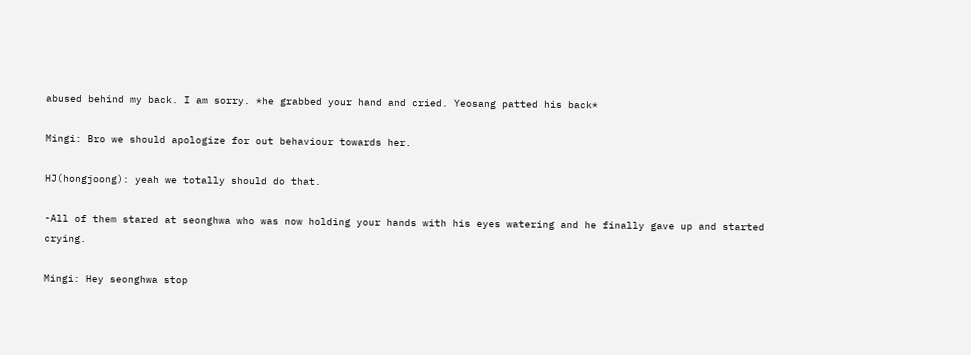abused behind my back. I am sorry. *he grabbed your hand and cried. Yeosang patted his back*

Mingi: Bro we should apologize for out behaviour towards her.

HJ(hongjoong): yeah we totally should do that.

-All of them stared at seonghwa who was now holding your hands with his eyes watering and he finally gave up and started crying.

Mingi: Hey seonghwa stop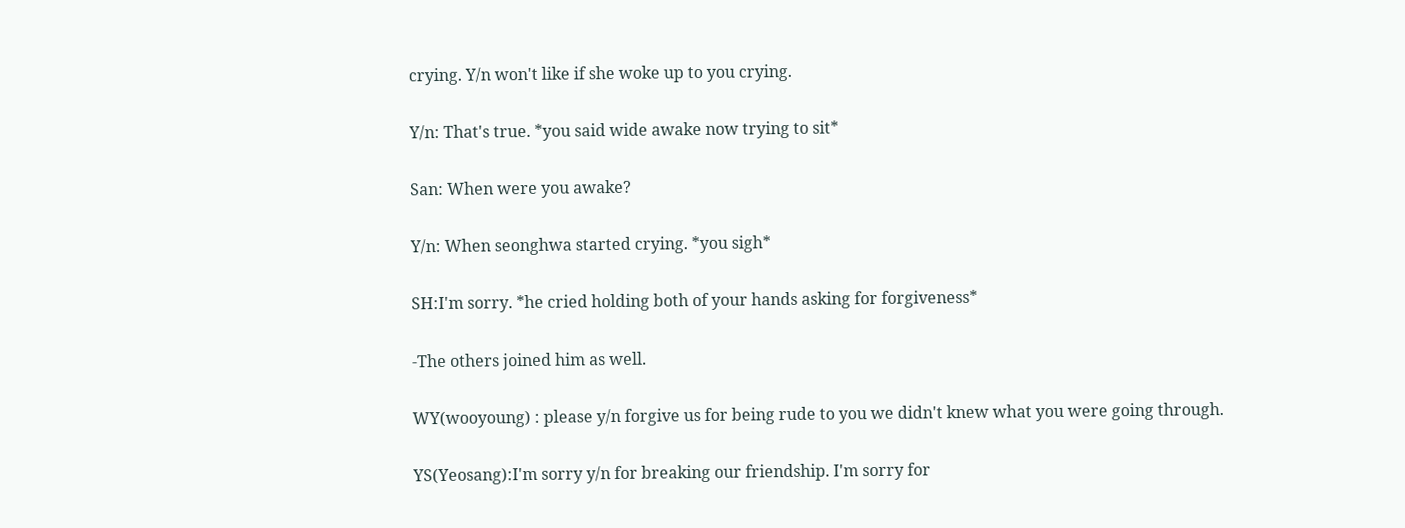crying. Y/n won't like if she woke up to you crying.

Y/n: That's true. *you said wide awake now trying to sit*

San: When were you awake?

Y/n: When seonghwa started crying. *you sigh*

SH:I'm sorry. *he cried holding both of your hands asking for forgiveness*

-The others joined him as well.

WY(wooyoung) : please y/n forgive us for being rude to you we didn't knew what you were going through.

YS(Yeosang):I'm sorry y/n for breaking our friendship. I'm sorry for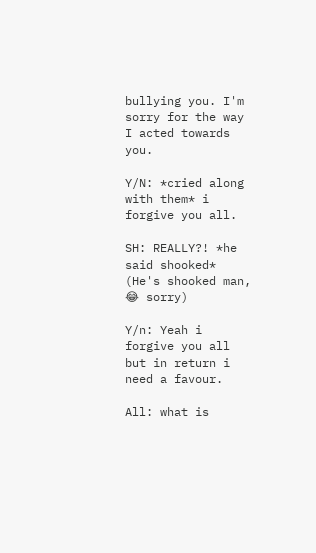bullying you. I'm sorry for the way I acted towards you.

Y/N: *cried along with them* i forgive you all.

SH: REALLY?! *he said shooked*
(He's shooked man, 😂 sorry)

Y/n: Yeah i forgive you all but in return i need a favour.

All: what is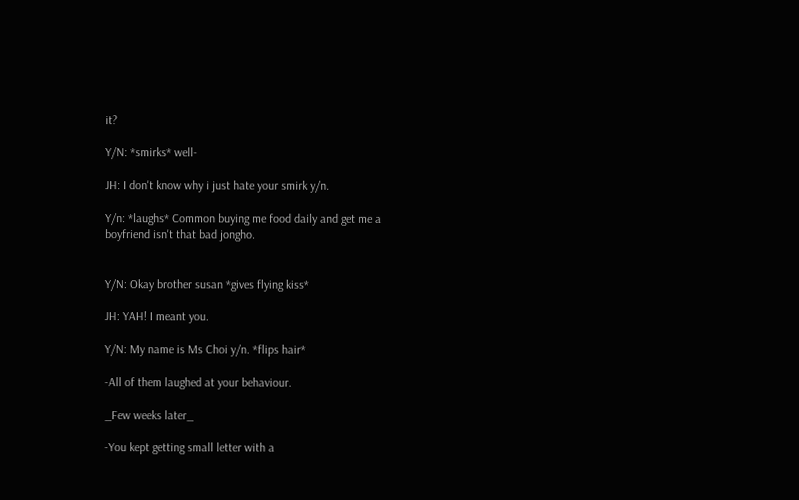it?

Y/N: *smirks* well-

JH: I don't know why i just hate your smirk y/n.

Y/n: *laughs* Common buying me food daily and get me a boyfriend isn't that bad jongho.


Y/N: Okay brother susan *gives flying kiss*

JH: YAH! I meant you.

Y/N: My name is Ms Choi y/n. *flips hair*

-All of them laughed at your behaviour.

_Few weeks later_

-You kept getting small letter with a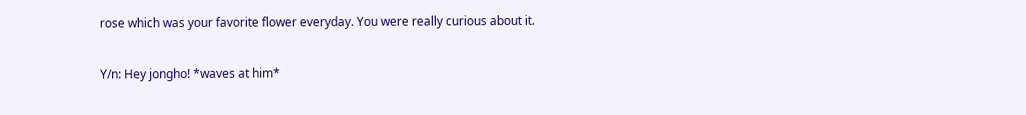rose which was your favorite flower everyday. You were really curious about it.

Y/n: Hey jongho! *waves at him*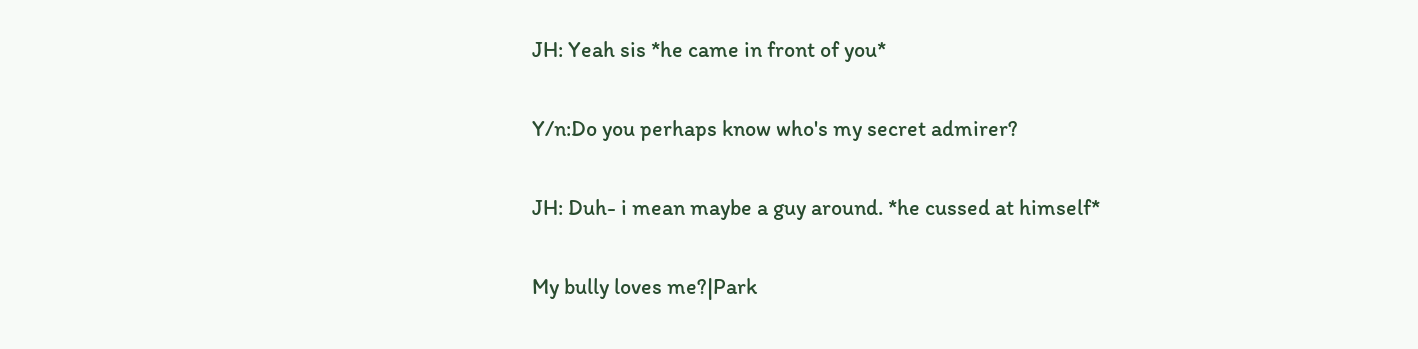JH: Yeah sis *he came in front of you*

Y/n:Do you perhaps know who's my secret admirer?

JH: Duh- i mean maybe a guy around. *he cussed at himself*

My bully loves me?|Park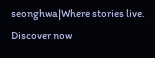seonghwa|Where stories live. Discover now